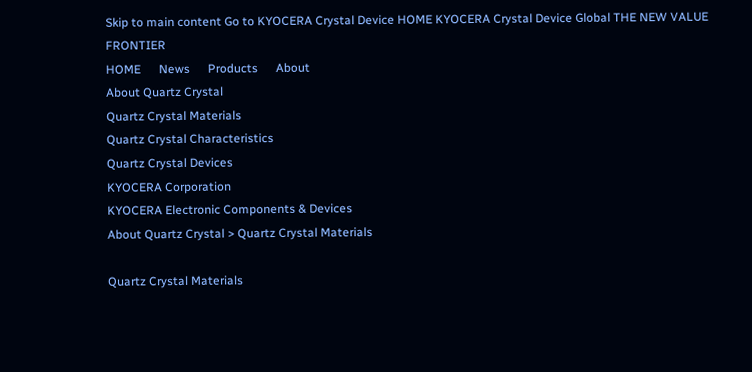Skip to main content Go to KYOCERA Crystal Device HOME KYOCERA Crystal Device Global THE NEW VALUE FRONTIER
HOME      News      Products      About
About Quartz Crystal
Quartz Crystal Materials
Quartz Crystal Characteristics
Quartz Crystal Devices
KYOCERA Corporation
KYOCERA Electronic Components & Devices
About Quartz Crystal > Quartz Crystal Materials

Quartz Crystal Materials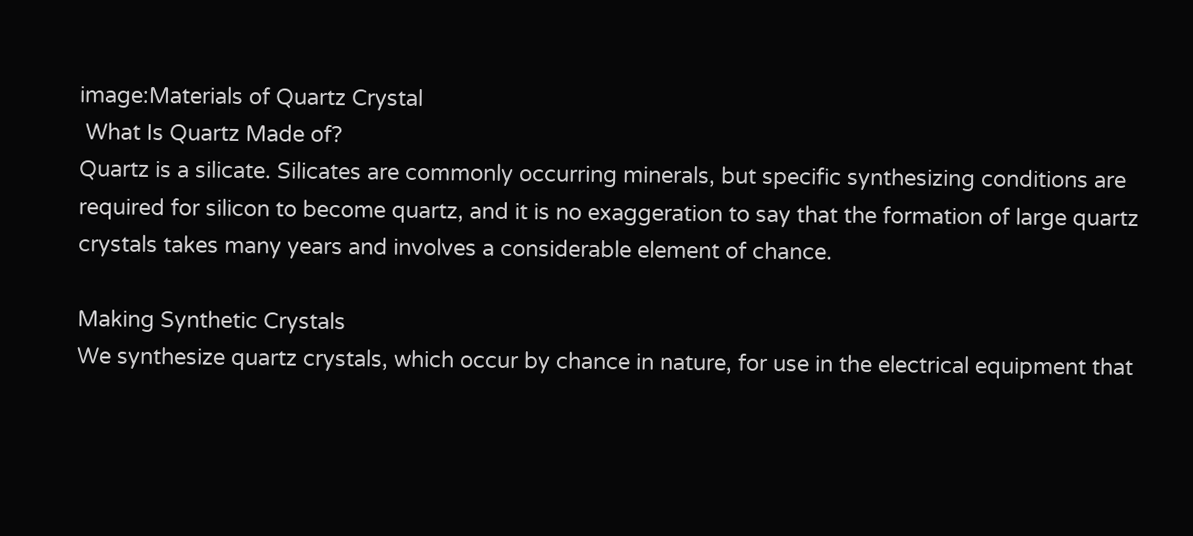image:Materials of Quartz Crystal
 What Is Quartz Made of?
Quartz is a silicate. Silicates are commonly occurring minerals, but specific synthesizing conditions are required for silicon to become quartz, and it is no exaggeration to say that the formation of large quartz crystals takes many years and involves a considerable element of chance.

Making Synthetic Crystals
We synthesize quartz crystals, which occur by chance in nature, for use in the electrical equipment that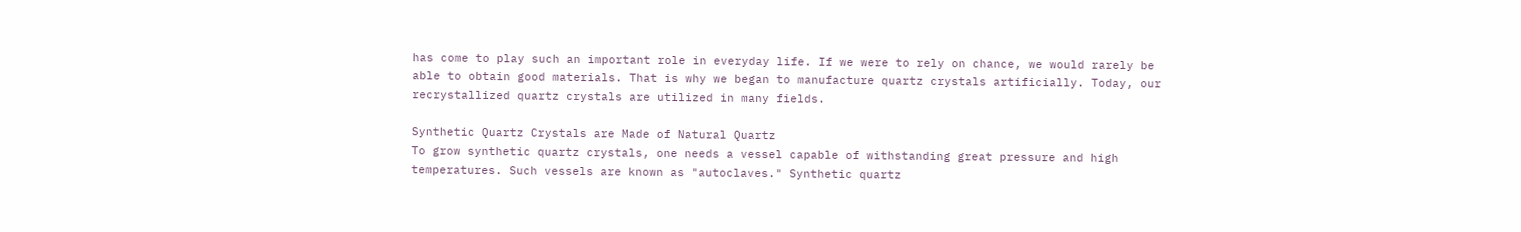has come to play such an important role in everyday life. If we were to rely on chance, we would rarely be able to obtain good materials. That is why we began to manufacture quartz crystals artificially. Today, our recrystallized quartz crystals are utilized in many fields.

Synthetic Quartz Crystals are Made of Natural Quartz
To grow synthetic quartz crystals, one needs a vessel capable of withstanding great pressure and high temperatures. Such vessels are known as "autoclaves." Synthetic quartz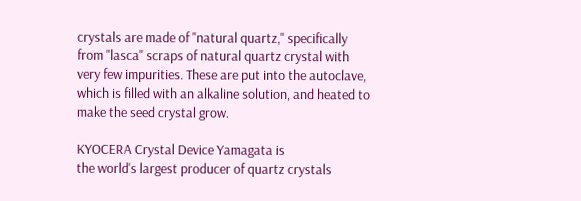crystals are made of "natural quartz," specifically from "lasca" scraps of natural quartz crystal with very few impurities. These are put into the autoclave, which is filled with an alkaline solution, and heated to make the seed crystal grow.

KYOCERA Crystal Device Yamagata is
the world's largest producer of quartz crystals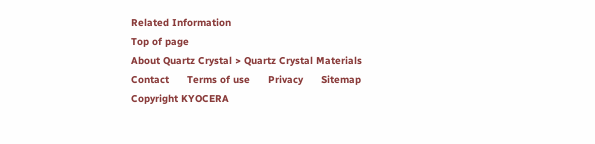Related Information
Top of page
About Quartz Crystal > Quartz Crystal Materials
Contact      Terms of use      Privacy      Sitemap
Copyright KYOCERA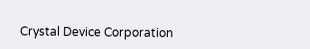Crystal Device Corporation